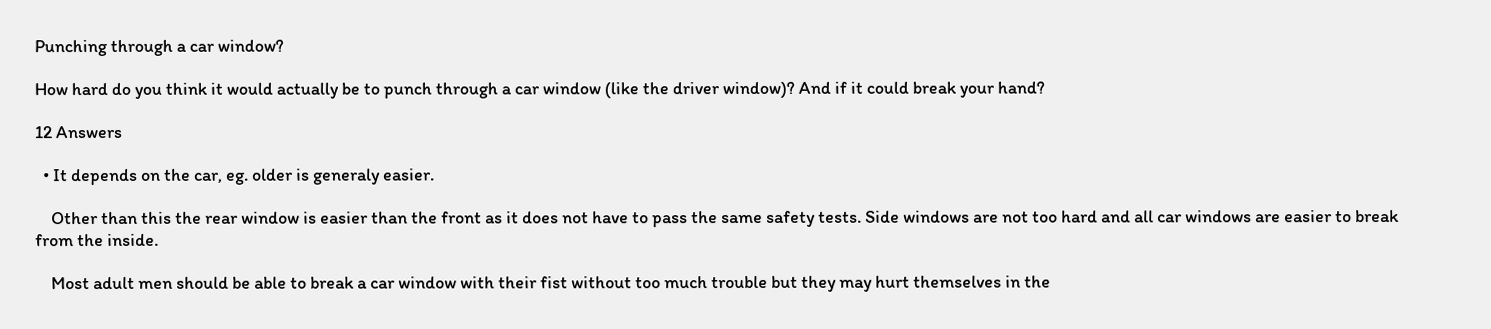Punching through a car window?

How hard do you think it would actually be to punch through a car window (like the driver window)? And if it could break your hand?

12 Answers

  • It depends on the car, eg. older is generaly easier.

    Other than this the rear window is easier than the front as it does not have to pass the same safety tests. Side windows are not too hard and all car windows are easier to break from the inside.

    Most adult men should be able to break a car window with their fist without too much trouble but they may hurt themselves in the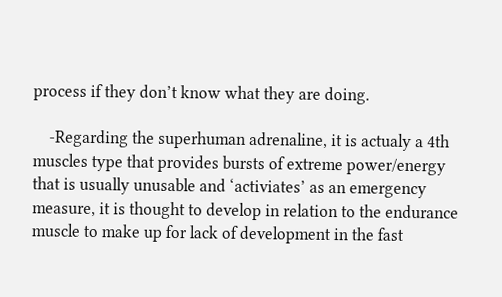process if they don’t know what they are doing.

    -Regarding the superhuman adrenaline, it is actualy a 4th muscles type that provides bursts of extreme power/energy that is usually unusable and ‘activiates’ as an emergency measure, it is thought to develop in relation to the endurance muscle to make up for lack of development in the fast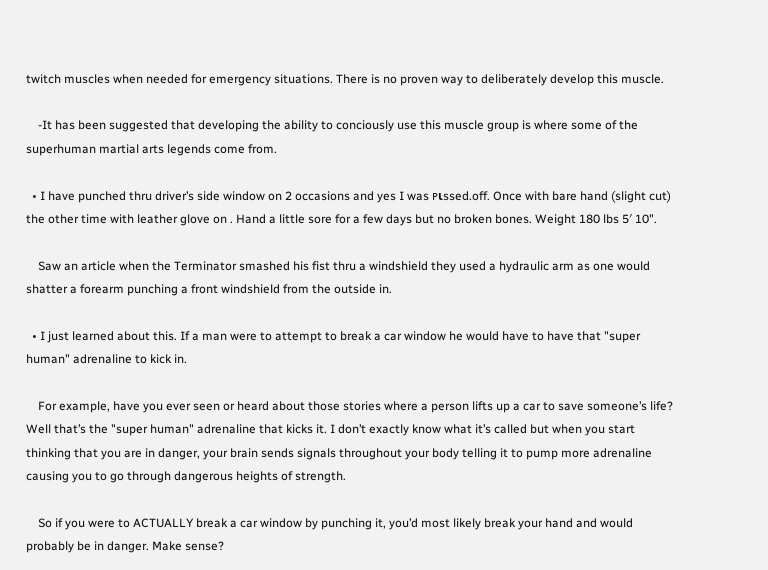twitch muscles when needed for emergency situations. There is no proven way to deliberately develop this muscle.

    -It has been suggested that developing the ability to conciously use this muscle group is where some of the superhuman martial arts legends come from.

  • I have punched thru driver’s side window on 2 occasions and yes I was ᴘιssed.off. Once with bare hand (slight cut) the other time with leather glove on . Hand a little sore for a few days but no broken bones. Weight 180 lbs 5′ 10".

    Saw an article when the Terminator smashed his fist thru a windshield they used a hydraulic arm as one would shatter a forearm punching a front windshield from the outside in.

  • I just learned about this. If a man were to attempt to break a car window he would have to have that "super human" adrenaline to kick in.

    For example, have you ever seen or heard about those stories where a person lifts up a car to save someone’s life? Well that’s the "super human" adrenaline that kicks it. I don’t exactly know what it’s called but when you start thinking that you are in danger, your brain sends signals throughout your body telling it to pump more adrenaline causing you to go through dangerous heights of strength.

    So if you were to ACTUALLY break a car window by punching it, you’d most likely break your hand and would probably be in danger. Make sense?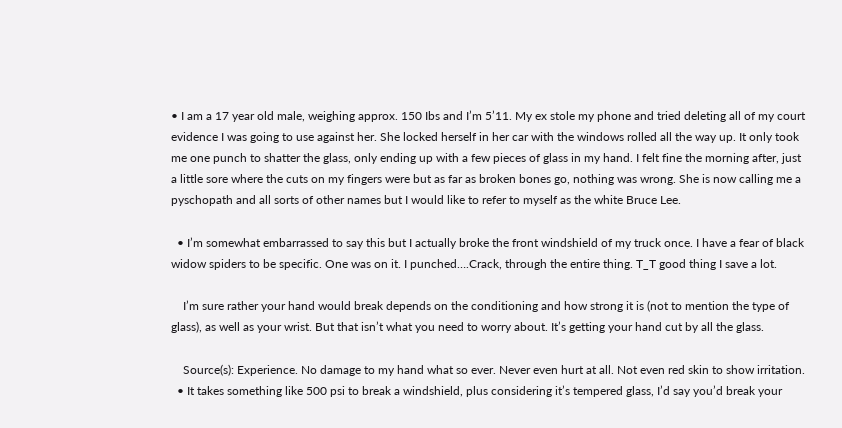• I am a 17 year old male, weighing approx. 150 Ibs and I’m 5’11. My ex stole my phone and tried deleting all of my court evidence I was going to use against her. She locked herself in her car with the windows rolled all the way up. It only took me one punch to shatter the glass, only ending up with a few pieces of glass in my hand. I felt fine the morning after, just a little sore where the cuts on my fingers were but as far as broken bones go, nothing was wrong. She is now calling me a pyschopath and all sorts of other names but I would like to refer to myself as the white Bruce Lee.

  • I’m somewhat embarrassed to say this but I actually broke the front windshield of my truck once. I have a fear of black widow spiders to be specific. One was on it. I punched….Crack, through the entire thing. T_T good thing I save a lot.

    I’m sure rather your hand would break depends on the conditioning and how strong it is (not to mention the type of glass), as well as your wrist. But that isn’t what you need to worry about. It’s getting your hand cut by all the glass.

    Source(s): Experience. No damage to my hand what so ever. Never even hurt at all. Not even red skin to show irritation.
  • It takes something like 500 psi to break a windshield, plus considering it’s tempered glass, I’d say you’d break your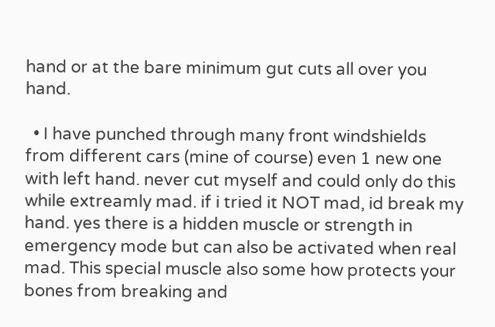hand or at the bare minimum gut cuts all over you hand.

  • I have punched through many front windshields from different cars (mine of course) even 1 new one with left hand. never cut myself and could only do this while extreamly mad. if i tried it NOT mad, id break my hand. yes there is a hidden muscle or strength in emergency mode but can also be activated when real mad. This special muscle also some how protects your bones from breaking and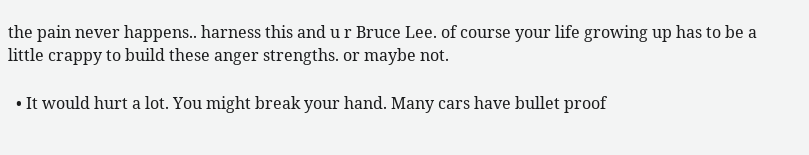the pain never happens.. harness this and u r Bruce Lee. of course your life growing up has to be a little crappy to build these anger strengths. or maybe not.

  • It would hurt a lot. You might break your hand. Many cars have bullet proof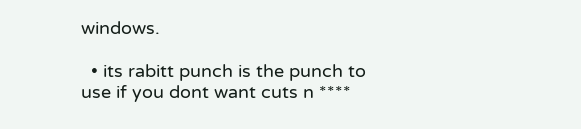windows.

  • its rabitt punch is the punch to use if you dont want cuts n ****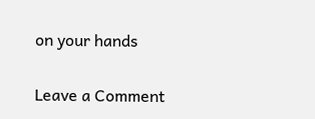on your hands

Leave a Comment